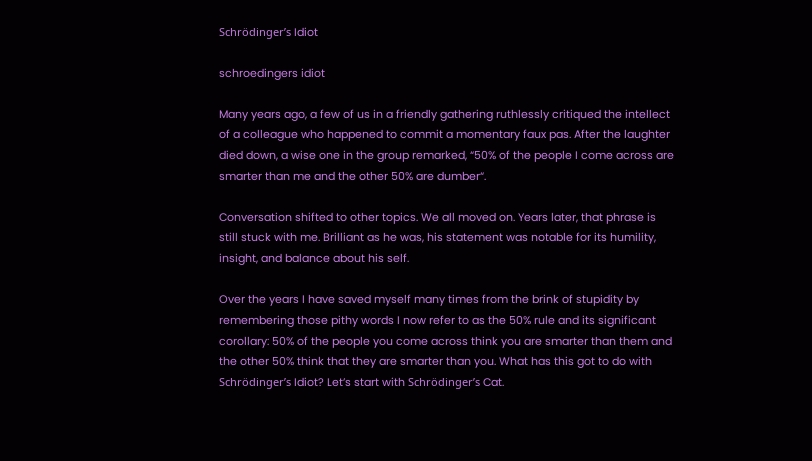Schrödinger’s Idiot

schroedingers idiot

Many years ago, a few of us in a friendly gathering ruthlessly critiqued the intellect of a colleague who happened to commit a momentary faux pas. After the laughter died down, a wise one in the group remarked, “50% of the people I come across are smarter than me and the other 50% are dumber“.

Conversation shifted to other topics. We all moved on. Years later, that phrase is still stuck with me. Brilliant as he was, his statement was notable for its humility, insight, and balance about his self.

Over the years I have saved myself many times from the brink of stupidity by remembering those pithy words I now refer to as the 50% rule and its significant corollary: 50% of the people you come across think you are smarter than them and the other 50% think that they are smarter than you. What has this got to do with Schrödinger’s Idiot? Let’s start with Schrödinger’s Cat.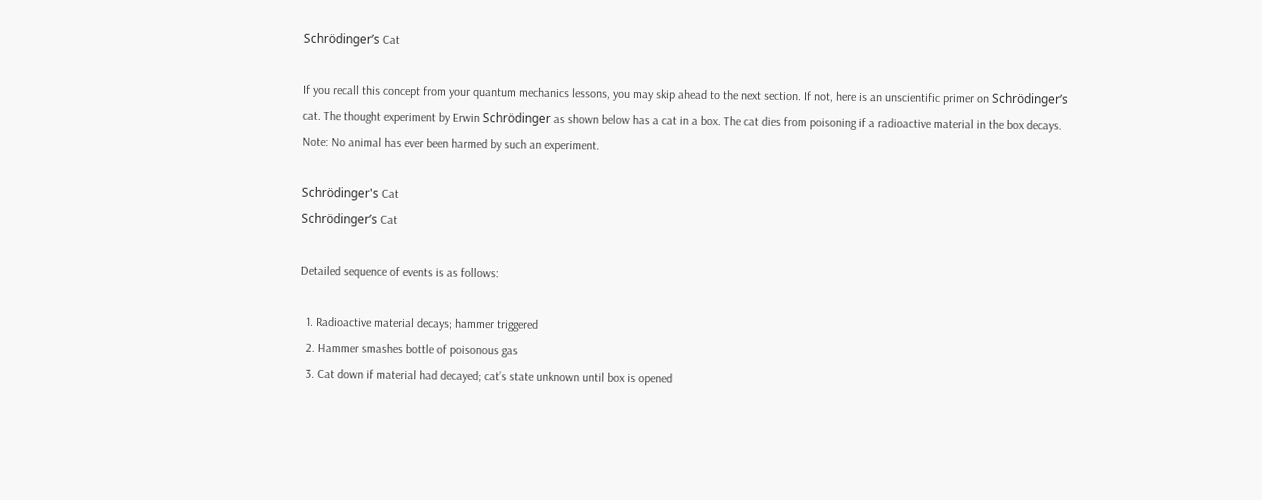Schrödinger’s Cat

If you recall this concept from your quantum mechanics lessons, you may skip ahead to the next section. If not, here is an unscientific primer on Schrödinger’s cat. The thought experiment by Erwin Schrödinger as shown below has a cat in a box. The cat dies from poisoning if a radioactive material in the box decays. Note: No animal has ever been harmed by such an experiment.

Schrödinger's Cat
Schrödinger’s Cat

Detailed sequence of events is as follows:

  1. Radioactive material decays; hammer triggered
  2. Hammer smashes bottle of poisonous gas
  3. Cat down if material had decayed; cat’s state unknown until box is opened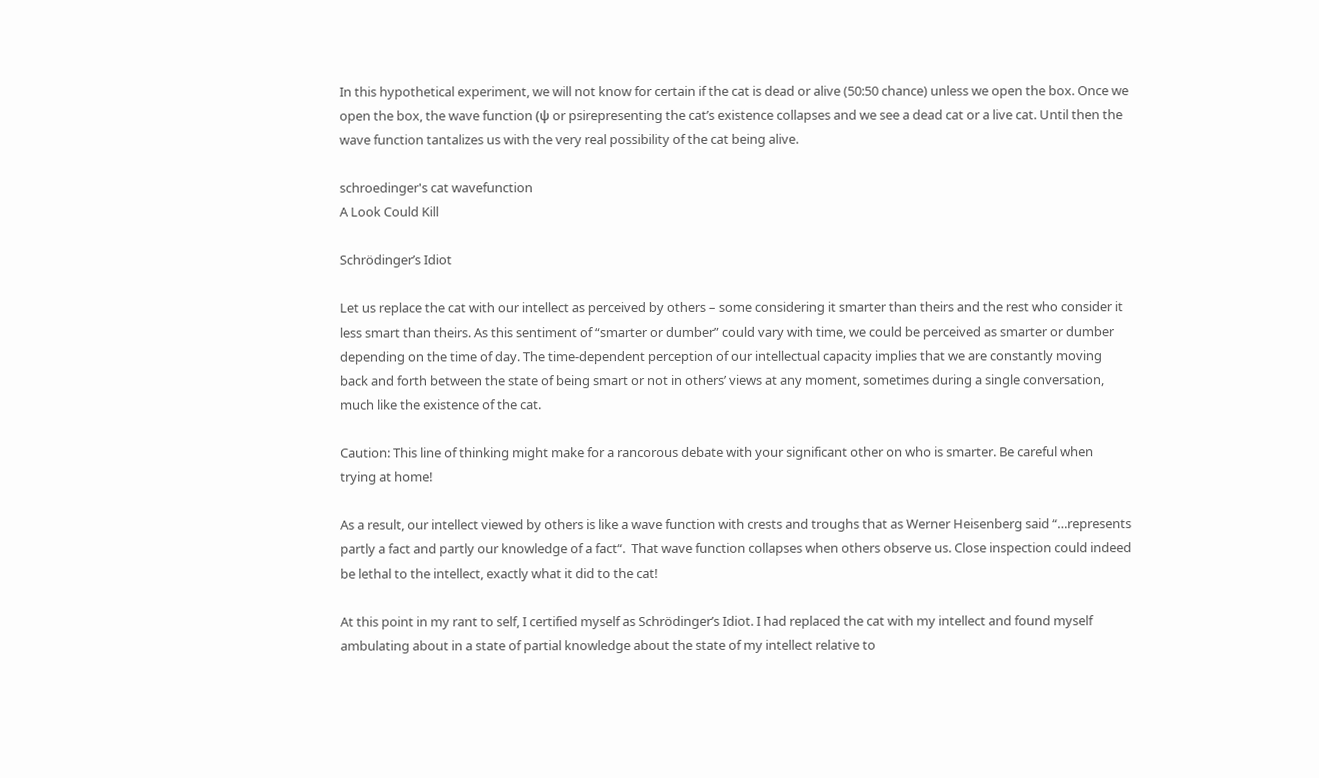In this hypothetical experiment, we will not know for certain if the cat is dead or alive (50:50 chance) unless we open the box. Once we open the box, the wave function (ψ or psirepresenting the cat’s existence collapses and we see a dead cat or a live cat. Until then the wave function tantalizes us with the very real possibility of the cat being alive.

schroedinger's cat wavefunction
A Look Could Kill

Schrödinger’s Idiot

Let us replace the cat with our intellect as perceived by others – some considering it smarter than theirs and the rest who consider it less smart than theirs. As this sentiment of “smarter or dumber” could vary with time, we could be perceived as smarter or dumber depending on the time of day. The time-dependent perception of our intellectual capacity implies that we are constantly moving back and forth between the state of being smart or not in others’ views at any moment, sometimes during a single conversation, much like the existence of the cat.

Caution: This line of thinking might make for a rancorous debate with your significant other on who is smarter. Be careful when trying at home!

As a result, our intellect viewed by others is like a wave function with crests and troughs that as Werner Heisenberg said “…represents partly a fact and partly our knowledge of a fact“.  That wave function collapses when others observe us. Close inspection could indeed be lethal to the intellect, exactly what it did to the cat!

At this point in my rant to self, I certified myself as Schrödinger’s Idiot. I had replaced the cat with my intellect and found myself ambulating about in a state of partial knowledge about the state of my intellect relative to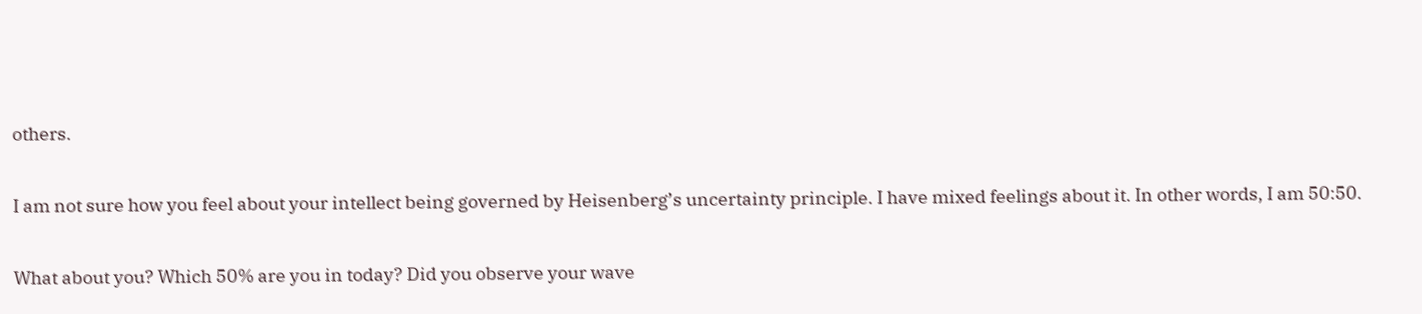others.

I am not sure how you feel about your intellect being governed by Heisenberg’s uncertainty principle. I have mixed feelings about it. In other words, I am 50:50.

What about you? Which 50% are you in today? Did you observe your wave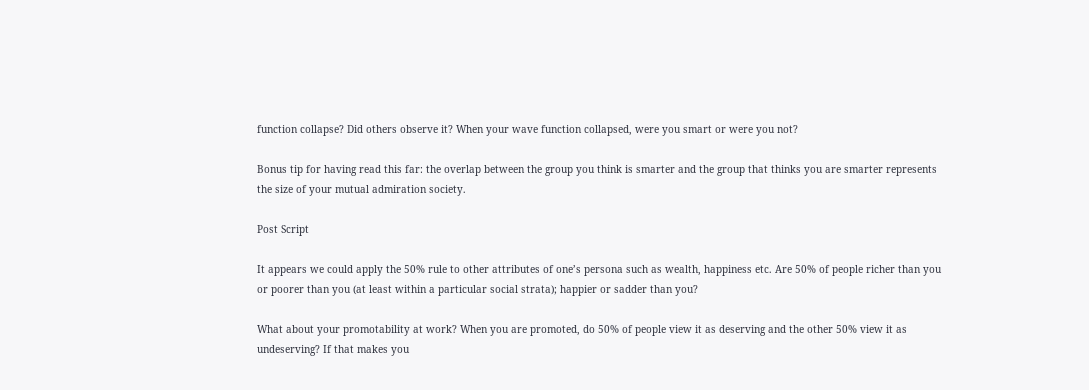function collapse? Did others observe it? When your wave function collapsed, were you smart or were you not?

Bonus tip for having read this far: the overlap between the group you think is smarter and the group that thinks you are smarter represents the size of your mutual admiration society.

Post Script

It appears we could apply the 50% rule to other attributes of one’s persona such as wealth, happiness etc. Are 50% of people richer than you or poorer than you (at least within a particular social strata); happier or sadder than you?

What about your promotability at work? When you are promoted, do 50% of people view it as deserving and the other 50% view it as undeserving? If that makes you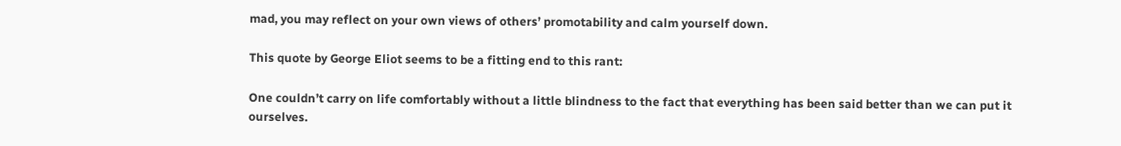mad, you may reflect on your own views of others’ promotability and calm yourself down.

This quote by George Eliot seems to be a fitting end to this rant:

One couldn’t carry on life comfortably without a little blindness to the fact that everything has been said better than we can put it ourselves.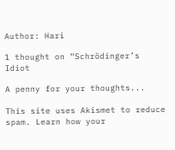Author: Hari

1 thought on “Schrödinger’s Idiot

A penny for your thoughts...

This site uses Akismet to reduce spam. Learn how your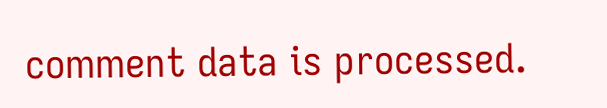comment data is processed.